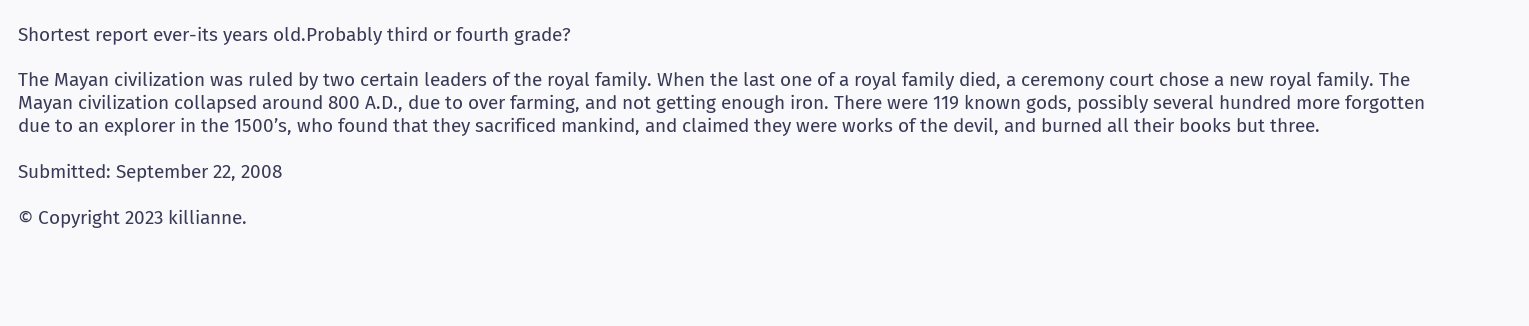Shortest report ever-its years old.Probably third or fourth grade?

The Mayan civilization was ruled by two certain leaders of the royal family. When the last one of a royal family died, a ceremony court chose a new royal family. The Mayan civilization collapsed around 800 A.D., due to over farming, and not getting enough iron. There were 119 known gods, possibly several hundred more forgotten due to an explorer in the 1500’s, who found that they sacrificed mankind, and claimed they were works of the devil, and burned all their books but three.

Submitted: September 22, 2008

© Copyright 2023 killianne.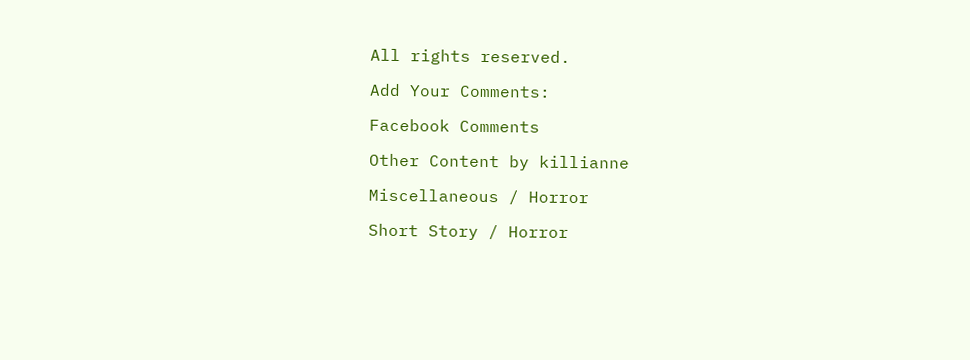All rights reserved.

Add Your Comments:

Facebook Comments

Other Content by killianne

Miscellaneous / Horror

Short Story / Horror